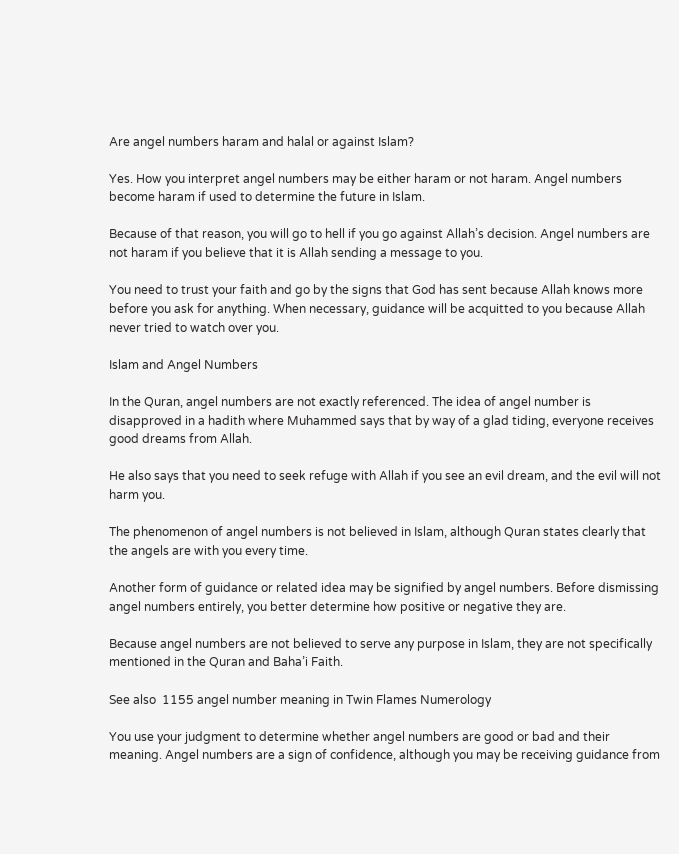Are angel numbers haram and halal or against Islam?

Yes. How you interpret angel numbers may be either haram or not haram. Angel numbers become haram if used to determine the future in Islam.

Because of that reason, you will go to hell if you go against Allah’s decision. Angel numbers are not haram if you believe that it is Allah sending a message to you.

You need to trust your faith and go by the signs that God has sent because Allah knows more before you ask for anything. When necessary, guidance will be acquitted to you because Allah never tried to watch over you.

Islam and Angel Numbers

In the Quran, angel numbers are not exactly referenced. The idea of angel number is disapproved in a hadith where Muhammed says that by way of a glad tiding, everyone receives good dreams from Allah.

He also says that you need to seek refuge with Allah if you see an evil dream, and the evil will not harm you.

The phenomenon of angel numbers is not believed in Islam, although Quran states clearly that the angels are with you every time.

Another form of guidance or related idea may be signified by angel numbers. Before dismissing angel numbers entirely, you better determine how positive or negative they are.

Because angel numbers are not believed to serve any purpose in Islam, they are not specifically mentioned in the Quran and Baha’i Faith.

See also  1155 angel number meaning in Twin Flames Numerology

You use your judgment to determine whether angel numbers are good or bad and their meaning. Angel numbers are a sign of confidence, although you may be receiving guidance from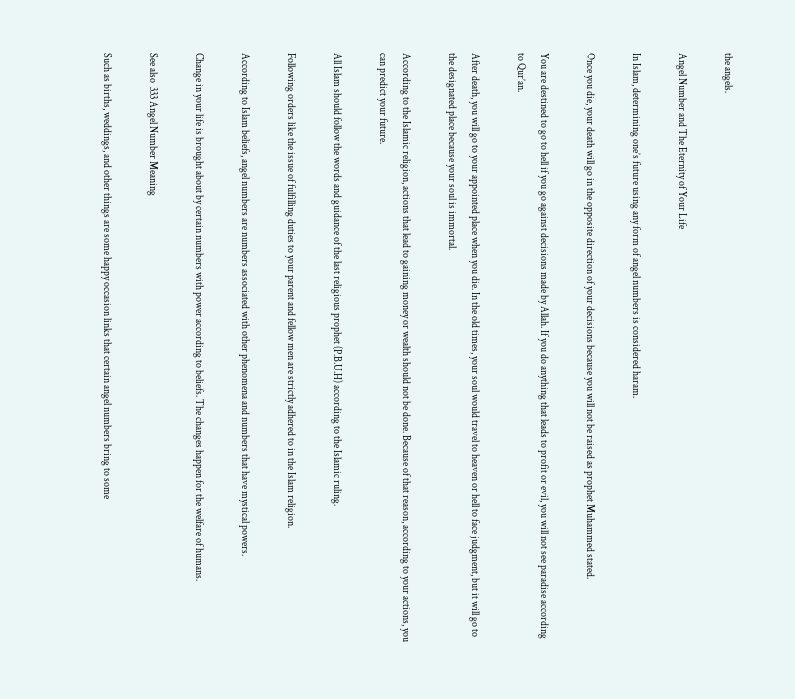the angels.

Angel Number and The Eternity of Your Life

In Islam, determining one’s future using any form of angel numbers is considered haram.

Once you die, your death will go in the opposite direction of your decisions because you will not be raised as prophet Muhammed stated.

You are destined to go to hell if you go against decisions made by Allah. If you do anything that leads to profit or evil, you will not see paradise according to Qur’an.

After death, you will go to your appointed place when you die. In the old times, your soul would travel to heaven or hell to face judgment, but it will go to the designated place because your soul is immortal.

According to the Islamic religion, actions that lead to gaining money or wealth should not be done. Because of that reason, according to your actions, you can predict your future.

All Islam should follow the words and guidance of the last religious prophet (P.B.U.H) according to the Islamic ruling.

Following orders like the issue of fulfilling duties to your parent and fellow men are strictly adhered to in the Islam religion.

According to Islam beliefs, angel numbers are numbers associated with other phenomena and numbers that have mystical powers.

Change in your life is brought about by certain numbers with power according to beliefs. The changes happen for the welfare of humans.

See also  333 Angel Number Meaning

Such as births, weddings, and other things are some happy occasion links that certain angel numbers bring to some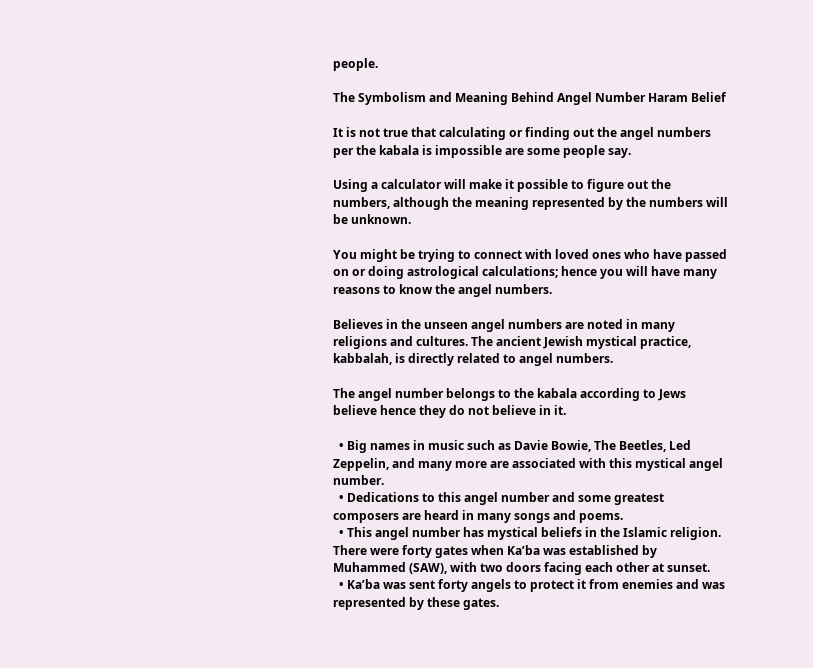people.

The Symbolism and Meaning Behind Angel Number Haram Belief

It is not true that calculating or finding out the angel numbers per the kabala is impossible are some people say.

Using a calculator will make it possible to figure out the numbers, although the meaning represented by the numbers will be unknown.

You might be trying to connect with loved ones who have passed on or doing astrological calculations; hence you will have many reasons to know the angel numbers.

Believes in the unseen angel numbers are noted in many religions and cultures. The ancient Jewish mystical practice, kabbalah, is directly related to angel numbers.

The angel number belongs to the kabala according to Jews believe hence they do not believe in it.

  • Big names in music such as Davie Bowie, The Beetles, Led Zeppelin, and many more are associated with this mystical angel number.
  • Dedications to this angel number and some greatest composers are heard in many songs and poems.
  • This angel number has mystical beliefs in the Islamic religion. There were forty gates when Ka’ba was established by Muhammed (SAW), with two doors facing each other at sunset.
  • Ka’ba was sent forty angels to protect it from enemies and was represented by these gates.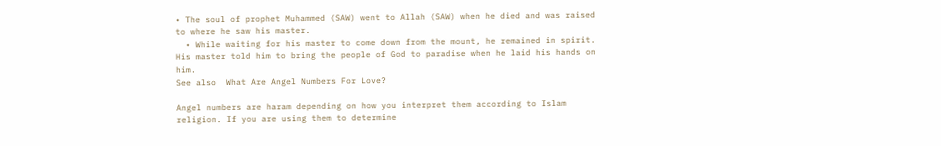• The soul of prophet Muhammed (SAW) went to Allah (SAW) when he died and was raised to where he saw his master.
  • While waiting for his master to come down from the mount, he remained in spirit. His master told him to bring the people of God to paradise when he laid his hands on him.
See also  What Are Angel Numbers For Love?

Angel numbers are haram depending on how you interpret them according to Islam religion. If you are using them to determine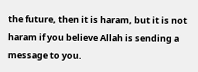the future, then it is haram, but it is not haram if you believe Allah is sending a message to you.